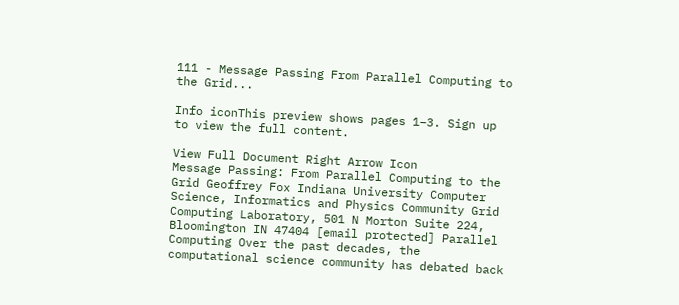111 - Message Passing From Parallel Computing to the Grid...

Info iconThis preview shows pages 1–3. Sign up to view the full content.

View Full Document Right Arrow Icon
Message Passing: From Parallel Computing to the Grid Geoffrey Fox Indiana University Computer Science, Informatics and Physics Community Grid Computing Laboratory, 501 N Morton Suite 224, Bloomington IN 47404 [email protected] Parallel Computing Over the past decades, the computational science community has debated back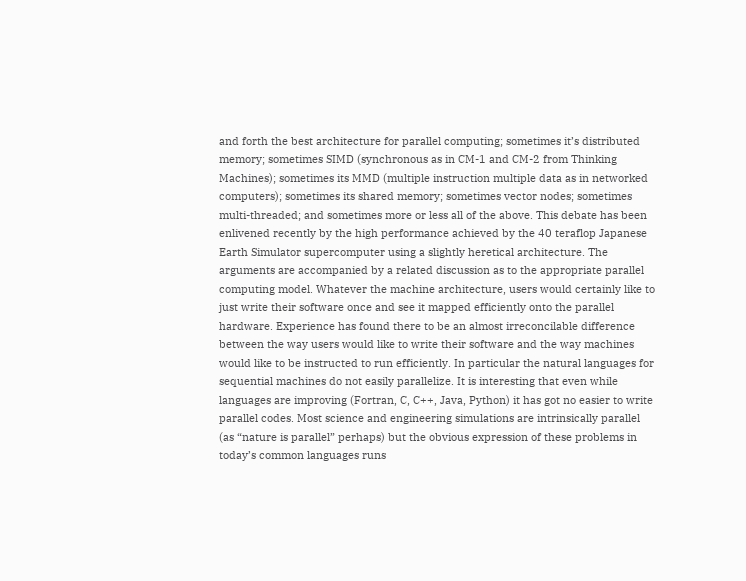and forth the best architecture for parallel computing; sometimes it’s distributed memory; sometimes SIMD (synchronous as in CM-1 and CM-2 from Thinking Machines); sometimes its MMD (multiple instruction multiple data as in networked computers); sometimes its shared memory; sometimes vector nodes; sometimes multi-threaded; and sometimes more or less all of the above. This debate has been enlivened recently by the high performance achieved by the 40 teraflop Japanese Earth Simulator supercomputer using a slightly heretical architecture. The arguments are accompanied by a related discussion as to the appropriate parallel computing model. Whatever the machine architecture, users would certainly like to just write their software once and see it mapped efficiently onto the parallel hardware. Experience has found there to be an almost irreconcilable difference between the way users would like to write their software and the way machines would like to be instructed to run efficiently. In particular the natural languages for sequential machines do not easily parallelize. It is interesting that even while languages are improving (Fortran, C, C++, Java, Python) it has got no easier to write parallel codes. Most science and engineering simulations are intrinsically parallel (as “nature is parallel” perhaps) but the obvious expression of these problems in today’s common languages runs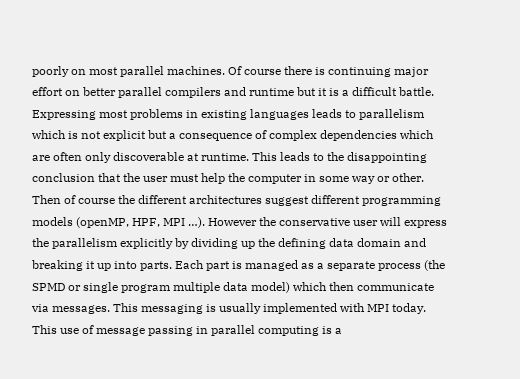poorly on most parallel machines. Of course there is continuing major effort on better parallel compilers and runtime but it is a difficult battle. Expressing most problems in existing languages leads to parallelism which is not explicit but a consequence of complex dependencies which are often only discoverable at runtime. This leads to the disappointing conclusion that the user must help the computer in some way or other. Then of course the different architectures suggest different programming models (openMP, HPF, MPI …). However the conservative user will express the parallelism explicitly by dividing up the defining data domain and breaking it up into parts. Each part is managed as a separate process (the SPMD or single program multiple data model) which then communicate via messages. This messaging is usually implemented with MPI today. This use of message passing in parallel computing is a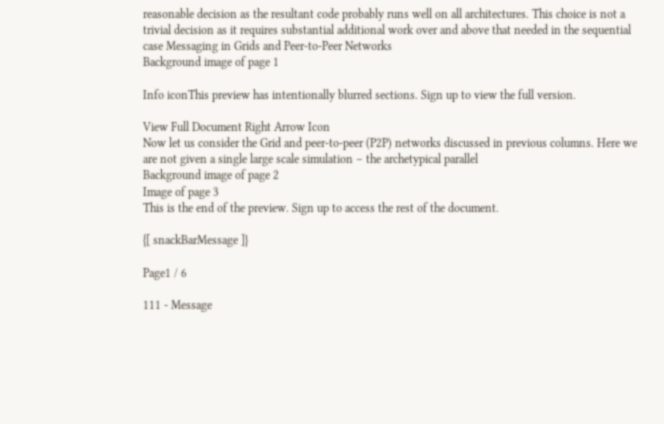reasonable decision as the resultant code probably runs well on all architectures. This choice is not a trivial decision as it requires substantial additional work over and above that needed in the sequential case Messaging in Grids and Peer-to-Peer Networks
Background image of page 1

Info iconThis preview has intentionally blurred sections. Sign up to view the full version.

View Full Document Right Arrow Icon
Now let us consider the Grid and peer-to-peer (P2P) networks discussed in previous columns. Here we are not given a single large scale simulation – the archetypical parallel
Background image of page 2
Image of page 3
This is the end of the preview. Sign up to access the rest of the document.

{[ snackBarMessage ]}

Page1 / 6

111 - Message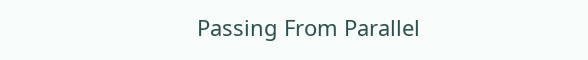Passing From Parallel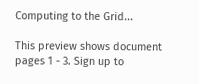Computing to the Grid...

This preview shows document pages 1 - 3. Sign up to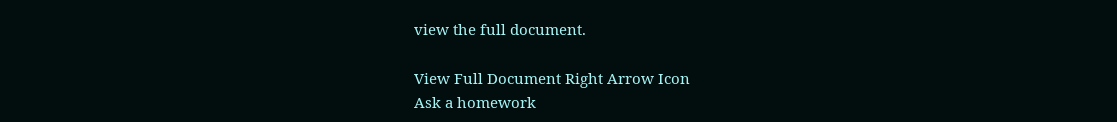view the full document.

View Full Document Right Arrow Icon
Ask a homework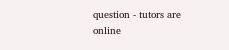question - tutors are online